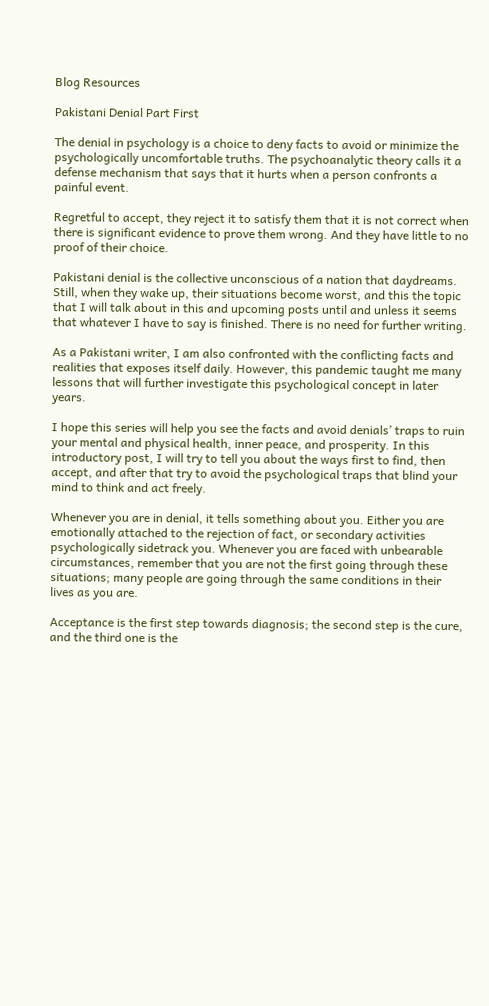Blog Resources

Pakistani Denial Part First

The denial in psychology is a choice to deny facts to avoid or minimize the psychologically uncomfortable truths. The psychoanalytic theory calls it a defense mechanism that says that it hurts when a person confronts a painful event.

Regretful to accept, they reject it to satisfy them that it is not correct when there is significant evidence to prove them wrong. And they have little to no proof of their choice.

Pakistani denial is the collective unconscious of a nation that daydreams. Still, when they wake up, their situations become worst, and this the topic that I will talk about in this and upcoming posts until and unless it seems that whatever I have to say is finished. There is no need for further writing.

As a Pakistani writer, I am also confronted with the conflicting facts and realities that exposes itself daily. However, this pandemic taught me many lessons that will further investigate this psychological concept in later years.

I hope this series will help you see the facts and avoid denials’ traps to ruin your mental and physical health, inner peace, and prosperity. In this introductory post, I will try to tell you about the ways first to find, then accept, and after that try to avoid the psychological traps that blind your mind to think and act freely.

Whenever you are in denial, it tells something about you. Either you are emotionally attached to the rejection of fact, or secondary activities psychologically sidetrack you. Whenever you are faced with unbearable circumstances, remember that you are not the first going through these situations; many people are going through the same conditions in their lives as you are.

Acceptance is the first step towards diagnosis; the second step is the cure, and the third one is the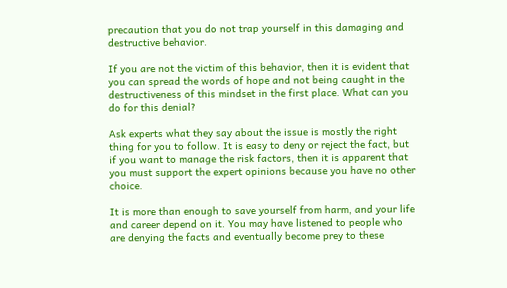precaution that you do not trap yourself in this damaging and destructive behavior.

If you are not the victim of this behavior, then it is evident that you can spread the words of hope and not being caught in the destructiveness of this mindset in the first place. What can you do for this denial?

Ask experts what they say about the issue is mostly the right thing for you to follow. It is easy to deny or reject the fact, but if you want to manage the risk factors, then it is apparent that you must support the expert opinions because you have no other choice.

It is more than enough to save yourself from harm, and your life and career depend on it. You may have listened to people who are denying the facts and eventually become prey to these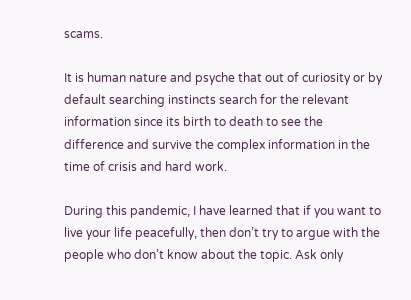scams.

It is human nature and psyche that out of curiosity or by default searching instincts search for the relevant information since its birth to death to see the difference and survive the complex information in the time of crisis and hard work.

During this pandemic, I have learned that if you want to live your life peacefully, then don’t try to argue with the people who don’t know about the topic. Ask only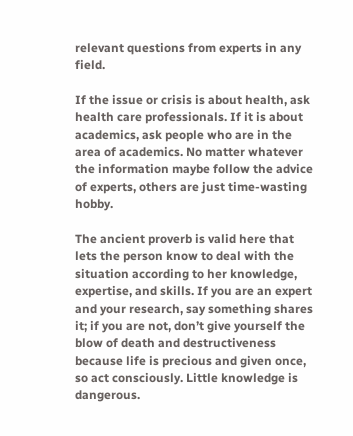relevant questions from experts in any field.

If the issue or crisis is about health, ask health care professionals. If it is about academics, ask people who are in the area of academics. No matter whatever the information maybe follow the advice of experts, others are just time-wasting hobby.

The ancient proverb is valid here that lets the person know to deal with the situation according to her knowledge, expertise, and skills. If you are an expert and your research, say something shares it; if you are not, don’t give yourself the blow of death and destructiveness because life is precious and given once, so act consciously. Little knowledge is dangerous.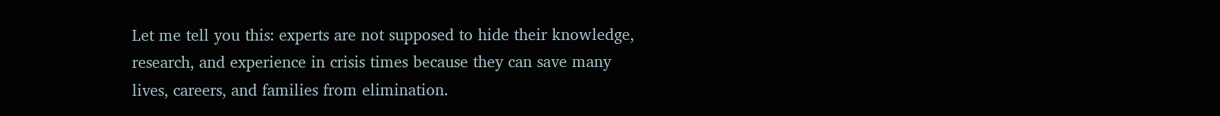Let me tell you this: experts are not supposed to hide their knowledge, research, and experience in crisis times because they can save many lives, careers, and families from elimination.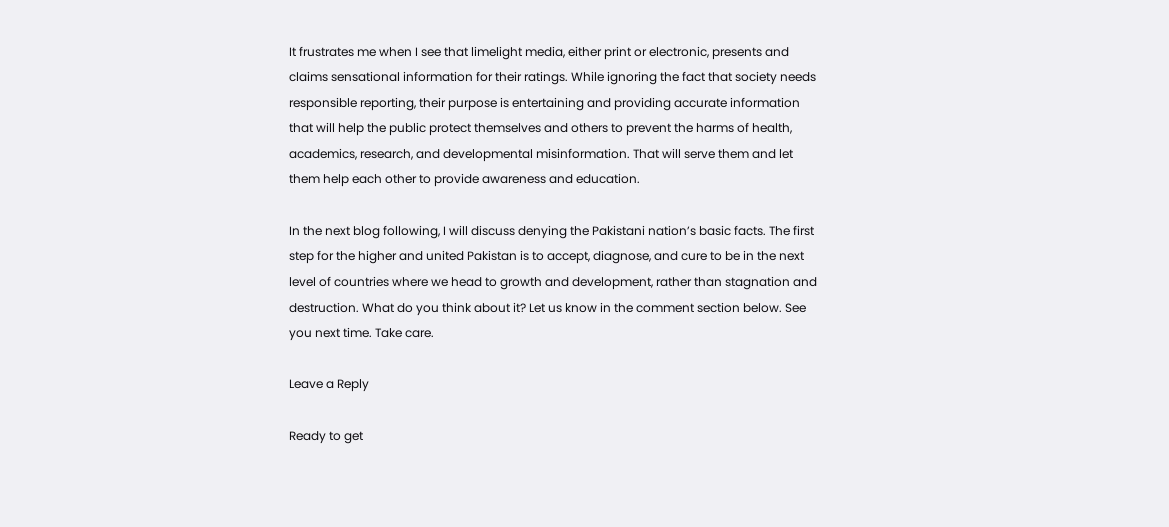It frustrates me when I see that limelight media, either print or electronic, presents and claims sensational information for their ratings. While ignoring the fact that society needs responsible reporting, their purpose is entertaining and providing accurate information that will help the public protect themselves and others to prevent the harms of health, academics, research, and developmental misinformation. That will serve them and let them help each other to provide awareness and education.

In the next blog following, I will discuss denying the Pakistani nation’s basic facts. The first step for the higher and united Pakistan is to accept, diagnose, and cure to be in the next level of countries where we head to growth and development, rather than stagnation and destruction. What do you think about it? Let us know in the comment section below. See you next time. Take care.

Leave a Reply

Ready to get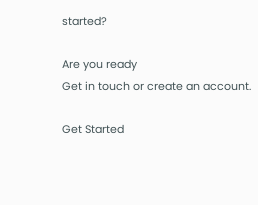started?

Are you ready
Get in touch or create an account.

Get Started